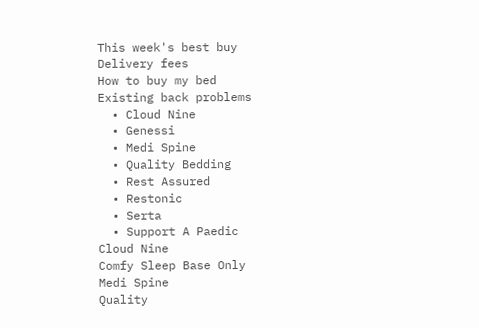This week's best buy
Delivery fees
How to buy my bed
Existing back problems
  • Cloud Nine
  • Genessi
  • Medi Spine
  • Quality Bedding
  • Rest Assured
  • Restonic
  • Serta
  • Support A Paedic
Cloud Nine
Comfy Sleep Base Only
Medi Spine
Quality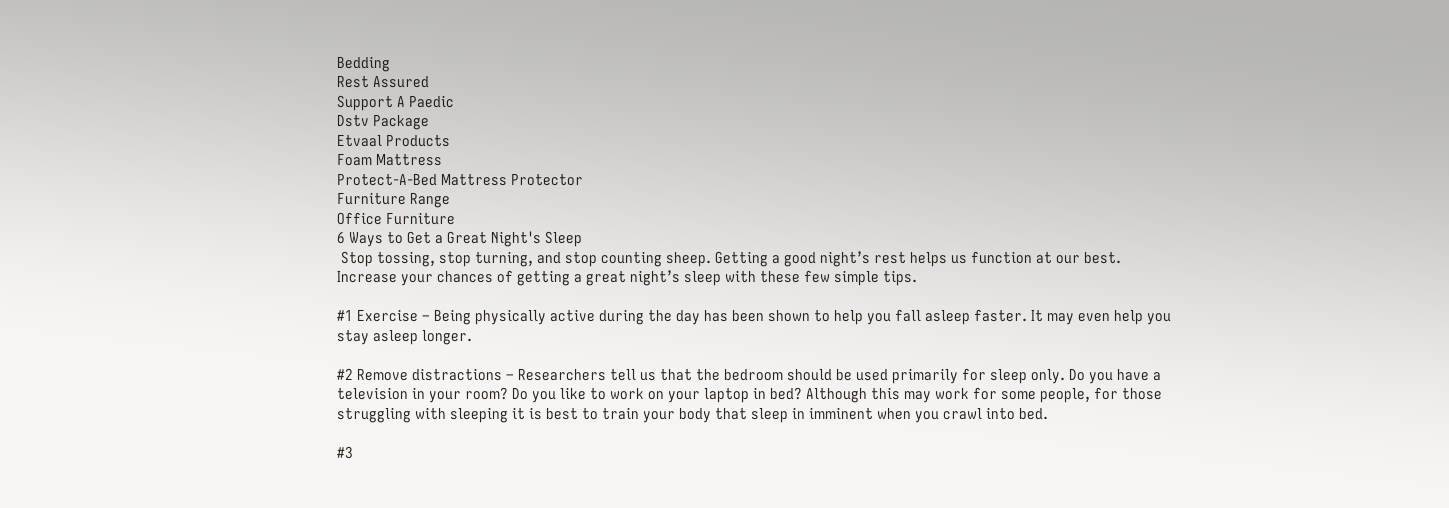Bedding
Rest Assured
Support A Paedic
Dstv Package
Etvaal Products
Foam Mattress
Protect-A-Bed Mattress Protector
Furniture Range
Office Furniture
6 Ways to Get a Great Night's Sleep
 Stop tossing, stop turning, and stop counting sheep. Getting a good night’s rest helps us function at our best. Increase your chances of getting a great night’s sleep with these few simple tips.

#1 Exercise – Being physically active during the day has been shown to help you fall asleep faster. It may even help you stay asleep longer.

#2 Remove distractions – Researchers tell us that the bedroom should be used primarily for sleep only. Do you have a television in your room? Do you like to work on your laptop in bed? Although this may work for some people, for those struggling with sleeping it is best to train your body that sleep in imminent when you crawl into bed.

#3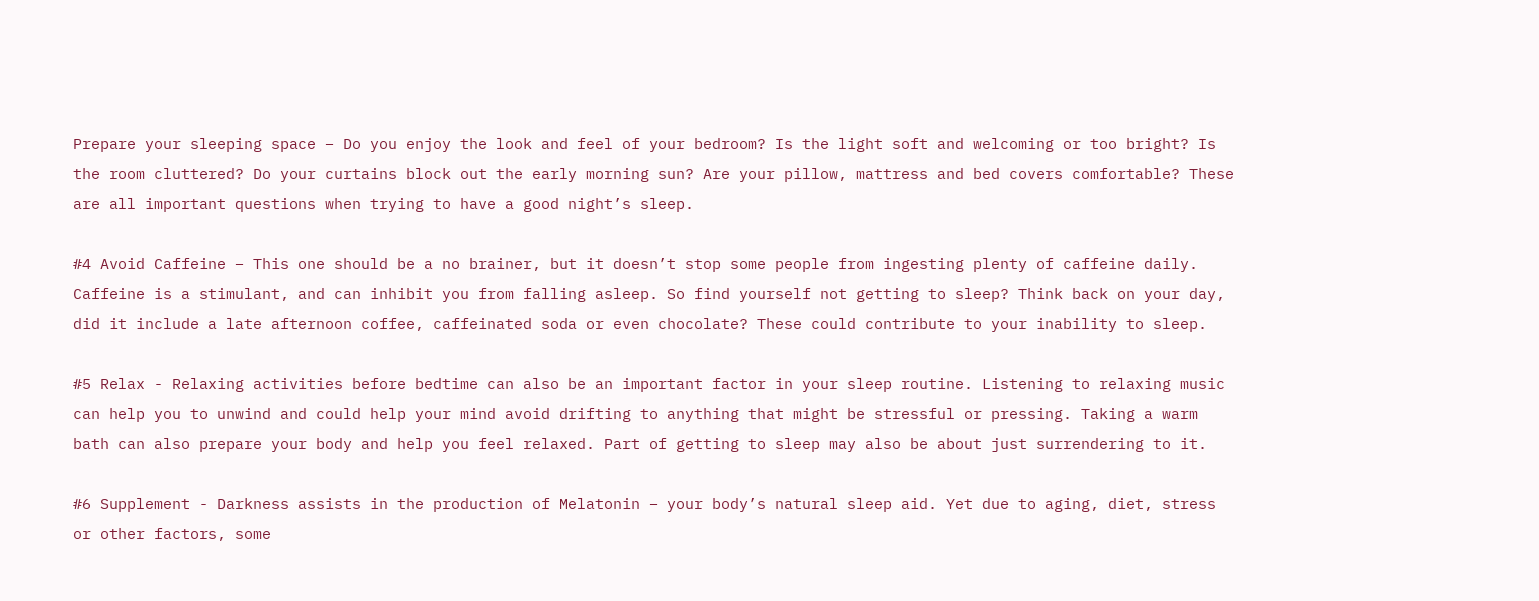Prepare your sleeping space – Do you enjoy the look and feel of your bedroom? Is the light soft and welcoming or too bright? Is the room cluttered? Do your curtains block out the early morning sun? Are your pillow, mattress and bed covers comfortable? These are all important questions when trying to have a good night’s sleep.

#4 Avoid Caffeine – This one should be a no brainer, but it doesn’t stop some people from ingesting plenty of caffeine daily. Caffeine is a stimulant, and can inhibit you from falling asleep. So find yourself not getting to sleep? Think back on your day, did it include a late afternoon coffee, caffeinated soda or even chocolate? These could contribute to your inability to sleep.

#5 Relax - Relaxing activities before bedtime can also be an important factor in your sleep routine. Listening to relaxing music can help you to unwind and could help your mind avoid drifting to anything that might be stressful or pressing. Taking a warm bath can also prepare your body and help you feel relaxed. Part of getting to sleep may also be about just surrendering to it.

#6 Supplement - Darkness assists in the production of Melatonin – your body’s natural sleep aid. Yet due to aging, diet, stress or other factors, some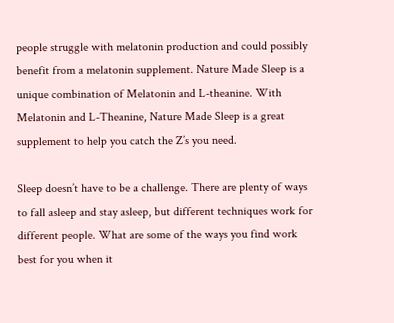people struggle with melatonin production and could possibly benefit from a melatonin supplement. Nature Made Sleep is a unique combination of Melatonin and L-theanine. With Melatonin and L-Theanine, Nature Made Sleep is a great supplement to help you catch the Z’s you need.

Sleep doesn’t have to be a challenge. There are plenty of ways to fall asleep and stay asleep, but different techniques work for different people. What are some of the ways you find work best for you when it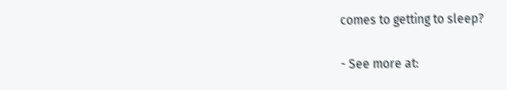comes to getting to sleep?

- See more at: